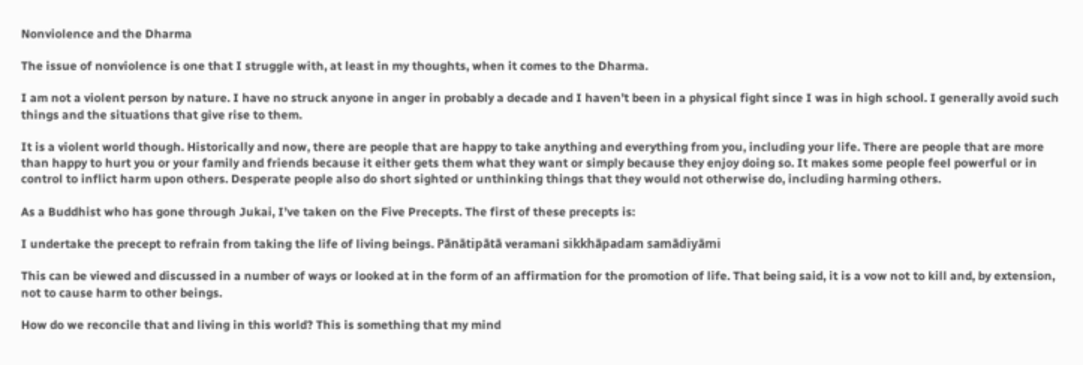Nonviolence and the Dharma

The issue of nonviolence is one that I struggle with, at least in my thoughts, when it comes to the Dharma.

I am not a violent person by nature. I have no struck anyone in anger in probably a decade and I haven’t been in a physical fight since I was in high school. I generally avoid such things and the situations that give rise to them.

It is a violent world though. Historically and now, there are people that are happy to take anything and everything from you, including your life. There are people that are more than happy to hurt you or your family and friends because it either gets them what they want or simply because they enjoy doing so. It makes some people feel powerful or in control to inflict harm upon others. Desperate people also do short sighted or unthinking things that they would not otherwise do, including harming others.

As a Buddhist who has gone through Jukai, I’ve taken on the Five Precepts. The first of these precepts is:

I undertake the precept to refrain from taking the life of living beings. Pānātipātā veramani sikkhāpadam samādiyāmi

This can be viewed and discussed in a number of ways or looked at in the form of an affirmation for the promotion of life. That being said, it is a vow not to kill and, by extension, not to cause harm to other beings.

How do we reconcile that and living in this world? This is something that my mind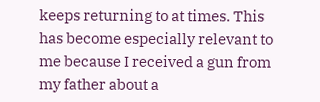keeps returning to at times. This has become especially relevant to me because I received a gun from my father about a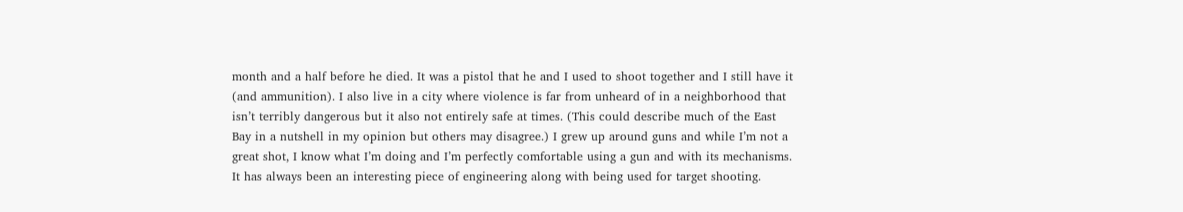month and a half before he died. It was a pistol that he and I used to shoot together and I still have it (and ammunition). I also live in a city where violence is far from unheard of in a neighborhood that isn’t terribly dangerous but it also not entirely safe at times. (This could describe much of the East Bay in a nutshell in my opinion but others may disagree.) I grew up around guns and while I’m not a great shot, I know what I’m doing and I’m perfectly comfortable using a gun and with its mechanisms. It has always been an interesting piece of engineering along with being used for target shooting.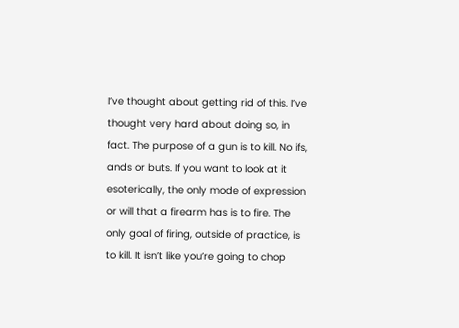I’ve thought about getting rid of this. I’ve thought very hard about doing so, in fact. The purpose of a gun is to kill. No ifs, ands or buts. If you want to look at it esoterically, the only mode of expression or will that a firearm has is to fire. The only goal of firing, outside of practice, is to kill. It isn’t like you’re going to chop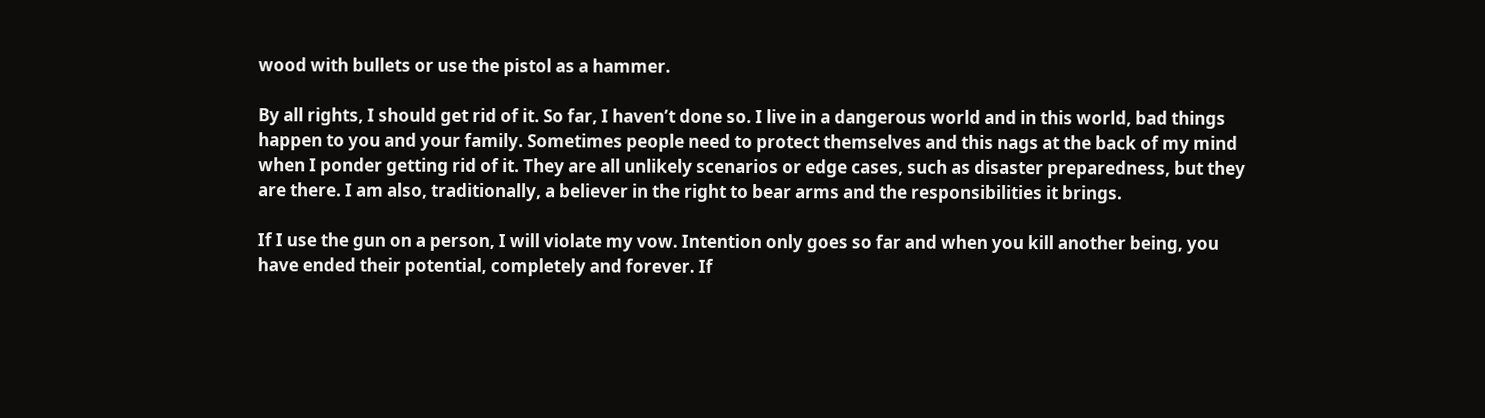wood with bullets or use the pistol as a hammer.

By all rights, I should get rid of it. So far, I haven’t done so. I live in a dangerous world and in this world, bad things happen to you and your family. Sometimes people need to protect themselves and this nags at the back of my mind when I ponder getting rid of it. They are all unlikely scenarios or edge cases, such as disaster preparedness, but they are there. I am also, traditionally, a believer in the right to bear arms and the responsibilities it brings.

If I use the gun on a person, I will violate my vow. Intention only goes so far and when you kill another being, you have ended their potential, completely and forever. If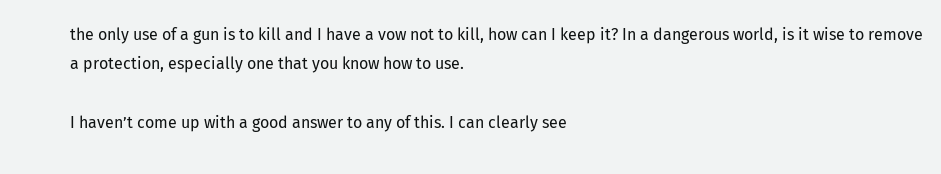the only use of a gun is to kill and I have a vow not to kill, how can I keep it? In a dangerous world, is it wise to remove a protection, especially one that you know how to use.

I haven’t come up with a good answer to any of this. I can clearly see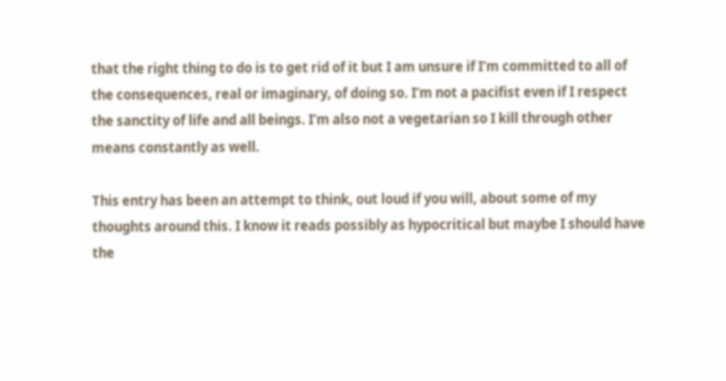that the right thing to do is to get rid of it but I am unsure if I’m committed to all of the consequences, real or imaginary, of doing so. I’m not a pacifist even if I respect the sanctity of life and all beings. I’m also not a vegetarian so I kill through other means constantly as well.

This entry has been an attempt to think, out loud if you will, about some of my thoughts around this. I know it reads possibly as hypocritical but maybe I should have the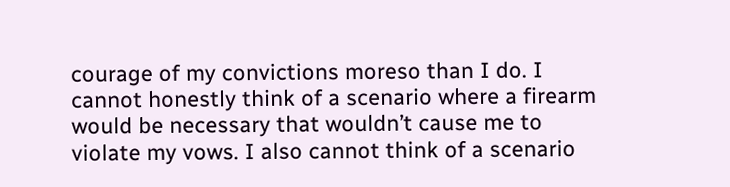courage of my convictions moreso than I do. I cannot honestly think of a scenario where a firearm would be necessary that wouldn’t cause me to violate my vows. I also cannot think of a scenario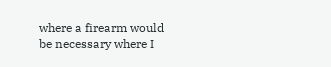where a firearm would be necessary where I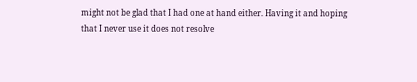might not be glad that I had one at hand either. Having it and hoping that I never use it does not resolve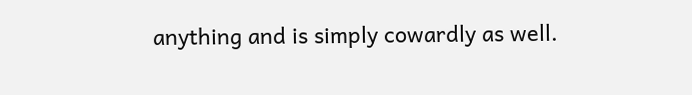anything and is simply cowardly as well.